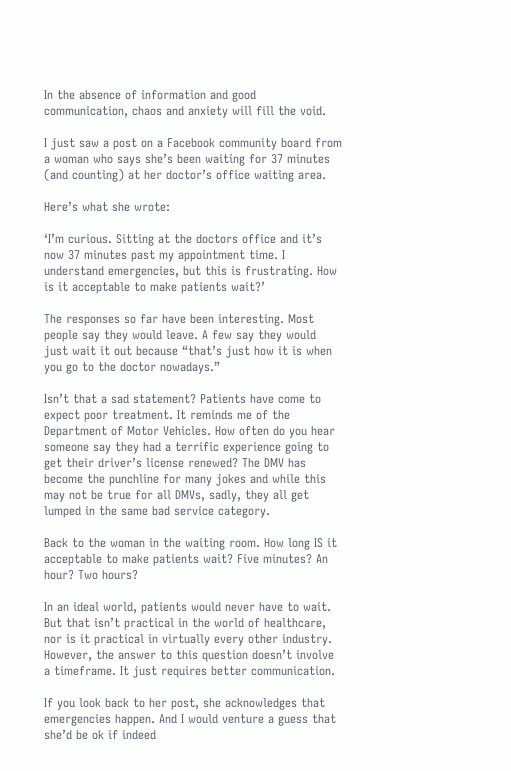In the absence of information and good communication, chaos and anxiety will fill the void.

I just saw a post on a Facebook community board from a woman who says she’s been waiting for 37 minutes (and counting) at her doctor’s office waiting area.

Here’s what she wrote:

‘I’m curious. Sitting at the doctors office and it’s now 37 minutes past my appointment time. I understand emergencies, but this is frustrating. How is it acceptable to make patients wait?’

The responses so far have been interesting. Most people say they would leave. A few say they would just wait it out because “that’s just how it is when you go to the doctor nowadays.”

Isn’t that a sad statement? Patients have come to expect poor treatment. It reminds me of the Department of Motor Vehicles. How often do you hear someone say they had a terrific experience going to get their driver’s license renewed? The DMV has become the punchline for many jokes and while this may not be true for all DMVs, sadly, they all get lumped in the same bad service category.

Back to the woman in the waiting room. How long IS it acceptable to make patients wait? Five minutes? An hour? Two hours?

In an ideal world, patients would never have to wait. But that isn’t practical in the world of healthcare, nor is it practical in virtually every other industry. However, the answer to this question doesn’t involve a timeframe. It just requires better communication.

If you look back to her post, she acknowledges that emergencies happen. And I would venture a guess that she’d be ok if indeed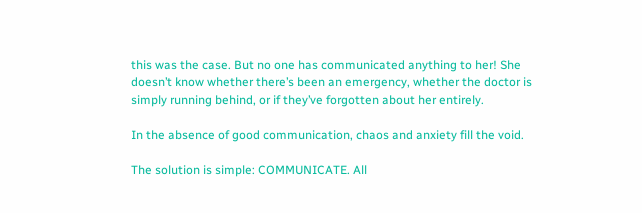this was the case. But no one has communicated anything to her! She doesn’t know whether there’s been an emergency, whether the doctor is simply running behind, or if they’ve forgotten about her entirely.

In the absence of good communication, chaos and anxiety fill the void.

The solution is simple: COMMUNICATE. All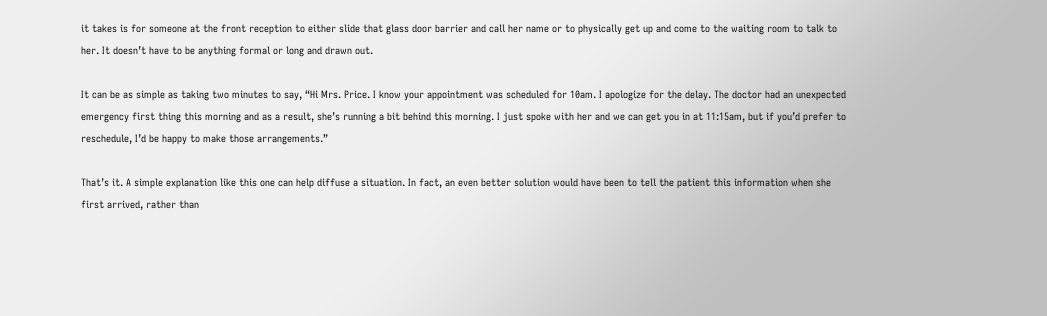it takes is for someone at the front reception to either slide that glass door barrier and call her name or to physically get up and come to the waiting room to talk to her. It doesn’t have to be anything formal or long and drawn out.

It can be as simple as taking two minutes to say, “Hi Mrs. Price. I know your appointment was scheduled for 10am. I apologize for the delay. The doctor had an unexpected emergency first thing this morning and as a result, she’s running a bit behind this morning. I just spoke with her and we can get you in at 11:15am, but if you’d prefer to reschedule, I’d be happy to make those arrangements.”

That’s it. A simple explanation like this one can help diffuse a situation. In fact, an even better solution would have been to tell the patient this information when she first arrived, rather than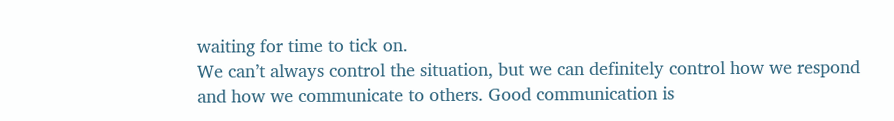waiting for time to tick on.
We can’t always control the situation, but we can definitely control how we respond and how we communicate to others. Good communication is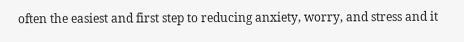often the easiest and first step to reducing anxiety, worry, and stress and it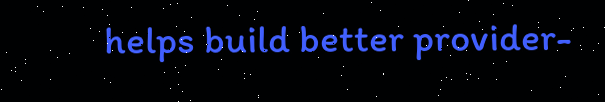helps build better provider-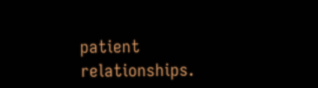patient relationships.